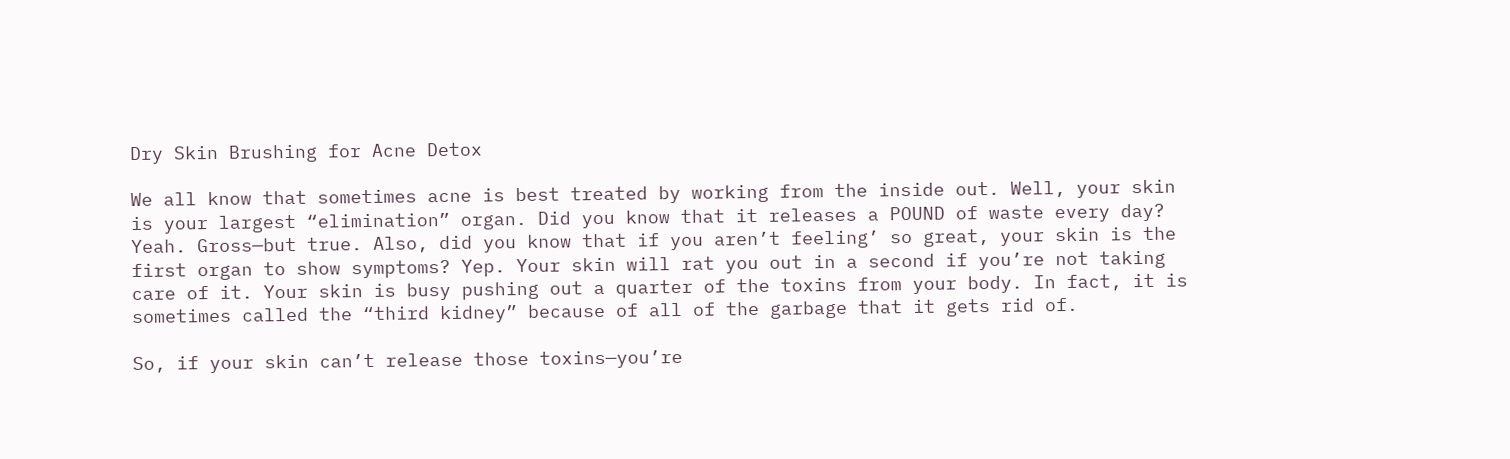Dry Skin Brushing for Acne Detox

We all know that sometimes acne is best treated by working from the inside out. Well, your skin is your largest “elimination” organ. Did you know that it releases a POUND of waste every day? Yeah. Gross—but true. Also, did you know that if you aren’t feeling’ so great, your skin is the first organ to show symptoms? Yep. Your skin will rat you out in a second if you’re not taking care of it. Your skin is busy pushing out a quarter of the toxins from your body. In fact, it is sometimes called the “third kidney” because of all of the garbage that it gets rid of.

So, if your skin can’t release those toxins—you’re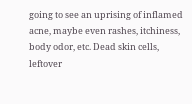going to see an uprising of inflamed acne, maybe even rashes, itchiness, body odor, etc. Dead skin cells, leftover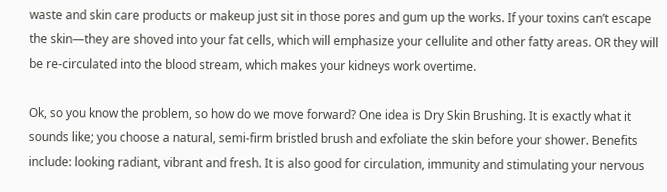waste and skin care products or makeup just sit in those pores and gum up the works. If your toxins can’t escape the skin—they are shoved into your fat cells, which will emphasize your cellulite and other fatty areas. OR they will be re-circulated into the blood stream, which makes your kidneys work overtime.

Ok, so you know the problem, so how do we move forward? One idea is Dry Skin Brushing. It is exactly what it sounds like; you choose a natural, semi-firm bristled brush and exfoliate the skin before your shower. Benefits include: looking radiant, vibrant and fresh. It is also good for circulation, immunity and stimulating your nervous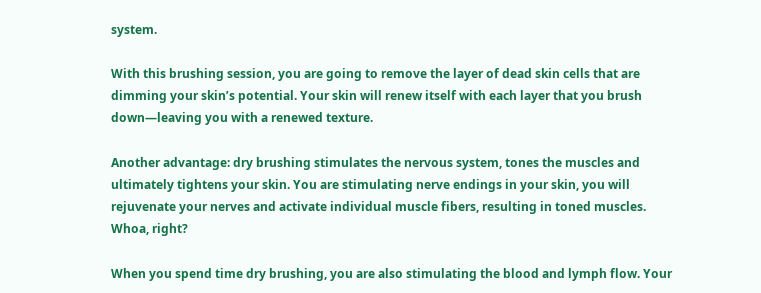system.

With this brushing session, you are going to remove the layer of dead skin cells that are dimming your skin’s potential. Your skin will renew itself with each layer that you brush down—leaving you with a renewed texture.

Another advantage: dry brushing stimulates the nervous system, tones the muscles and ultimately tightens your skin. You are stimulating nerve endings in your skin, you will rejuvenate your nerves and activate individual muscle fibers, resulting in toned muscles. Whoa, right?

When you spend time dry brushing, you are also stimulating the blood and lymph flow. Your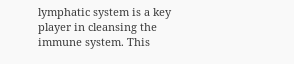lymphatic system is a key player in cleansing the immune system. This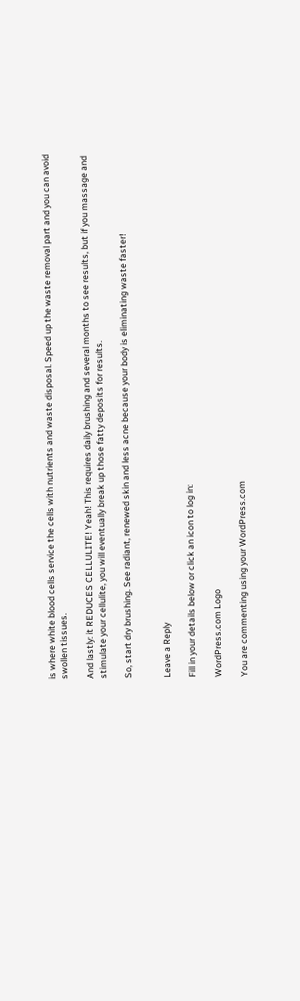is where white blood cells service the cells with nutrients and waste disposal. Speed up the waste removal part and you can avoid swollen tissues.

And lastly: it REDUCES CELLULITE! Yeah! This requires daily brushing and several months to see results, but if you massage and stimulate your cellulite, you will eventually break up those fatty deposits for results.

So, start dry brushing. See radiant, renewed skin and less acne because your body is eliminating waste faster!


Leave a Reply

Fill in your details below or click an icon to log in:

WordPress.com Logo

You are commenting using your WordPress.com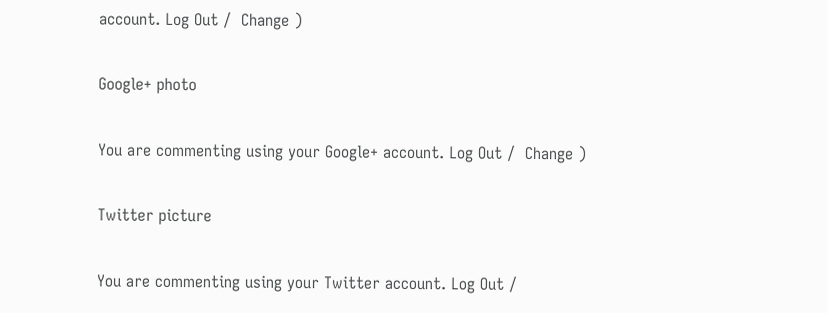account. Log Out /  Change )

Google+ photo

You are commenting using your Google+ account. Log Out /  Change )

Twitter picture

You are commenting using your Twitter account. Log Out /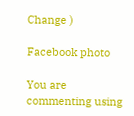Change )

Facebook photo

You are commenting using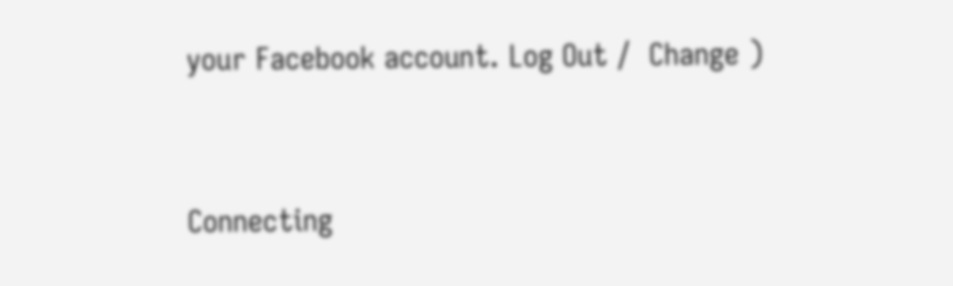your Facebook account. Log Out /  Change )


Connecting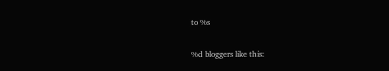to %s

%d bloggers like this: